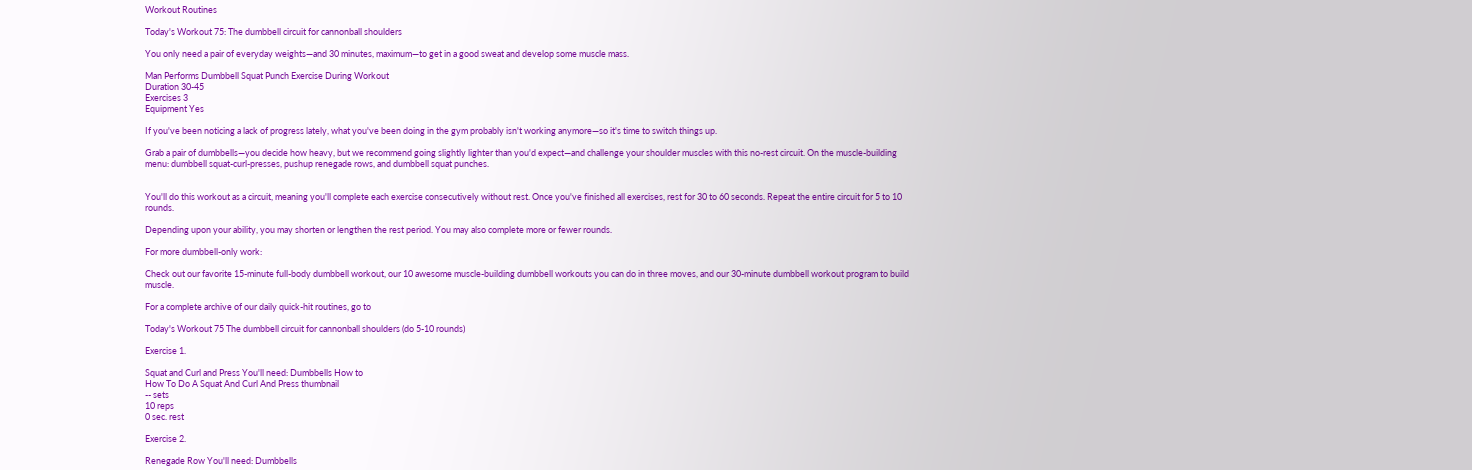Workout Routines

Today's Workout 75: The dumbbell circuit for cannonball shoulders

You only need a pair of everyday weights—and 30 minutes, maximum—to get in a good sweat and develop some muscle mass.

Man Performs Dumbbell Squat Punch Exercise During Workout
Duration 30-45
Exercises 3
Equipment Yes

If you've been noticing a lack of progress lately, what you've been doing in the gym probably isn't working anymore—so it's time to switch things up.

Grab a pair of dumbbells—you decide how heavy, but we recommend going slightly lighter than you'd expect—and challenge your shoulder muscles with this no-rest circuit. On the muscle-building menu: dumbbell squat-curl-presses, pushup renegade rows, and dumbbell squat punches.


You'll do this workout as a circuit, meaning you'll complete each exercise consecutively without rest. Once you've finished all exercises, rest for 30 to 60 seconds. Repeat the entire circuit for 5 to 10 rounds.

Depending upon your ability, you may shorten or lengthen the rest period. You may also complete more or fewer rounds.

For more dumbbell-only work:

Check out our favorite 15-minute full-body dumbbell workout, our 10 awesome muscle-building dumbbell workouts you can do in three moves, and our 30-minute dumbbell workout program to build muscle.

For a complete archive of our daily quick-hit routines, go to

Today's Workout 75 The dumbbell circuit for cannonball shoulders (do 5-10 rounds)

Exercise 1.

Squat and Curl and Press You'll need: Dumbbells How to
How To Do A Squat And Curl And Press thumbnail
-- sets
10 reps
0 sec. rest

Exercise 2.

Renegade Row You'll need: Dumbbells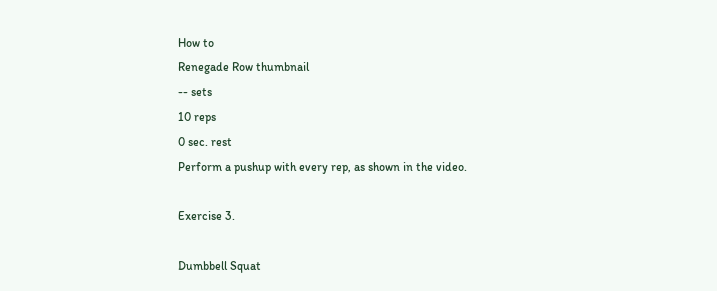How to
Renegade Row thumbnail
-- sets
10 reps
0 sec. rest
Perform a pushup with every rep, as shown in the video.

Exercise 3.

Dumbbell Squat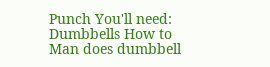Punch You'll need: Dumbbells How to
Man does dumbbell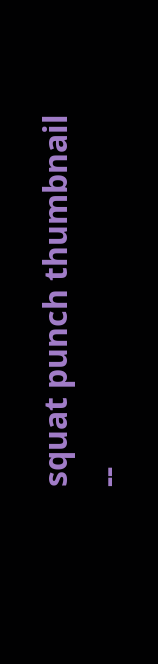squat punch thumbnail
--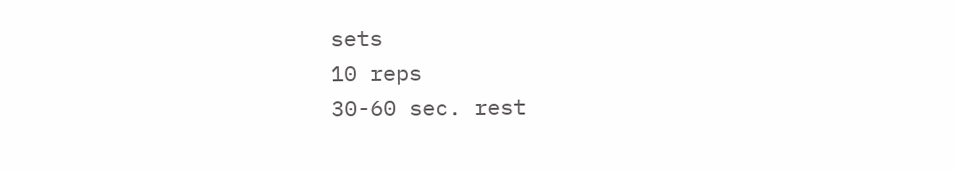sets
10 reps
30-60 sec. rest